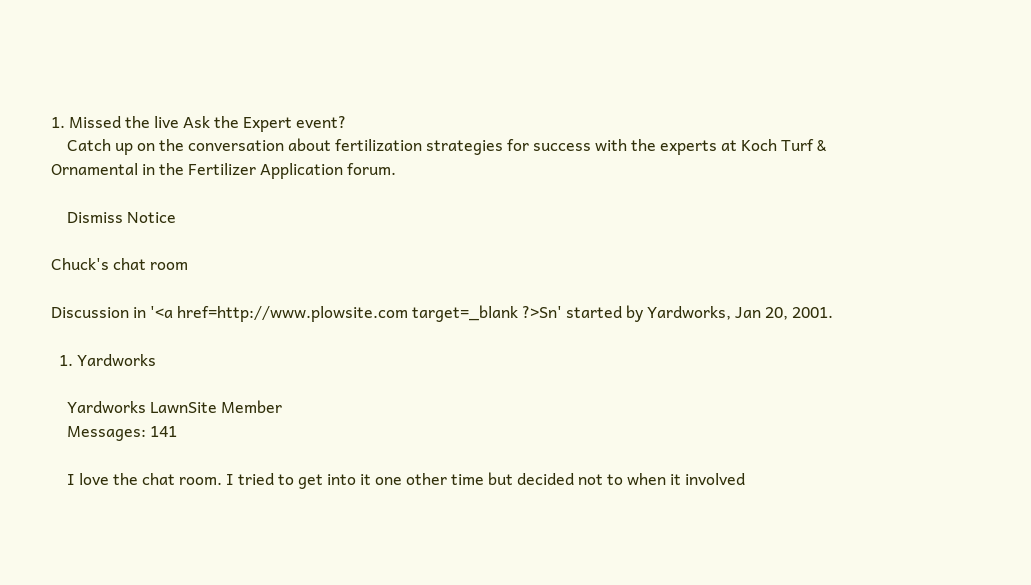1. Missed the live Ask the Expert event?
    Catch up on the conversation about fertilization strategies for success with the experts at Koch Turf & Ornamental in the Fertilizer Application forum.

    Dismiss Notice

Chuck's chat room

Discussion in '<a href=http://www.plowsite.com target=_blank ?>Sn' started by Yardworks, Jan 20, 2001.

  1. Yardworks

    Yardworks LawnSite Member
    Messages: 141

    I love the chat room. I tried to get into it one other time but decided not to when it involved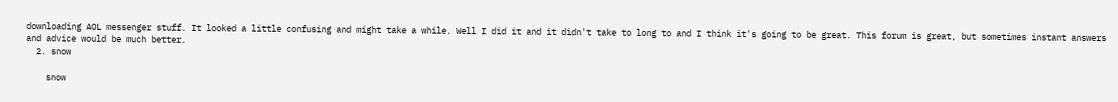downloading AOL messenger stuff. It looked a little confusing and might take a while. Well I did it and it didn't take to long to and I think it's going to be great. This forum is great, but sometimes instant answers and advice would be much better.
  2. snow

    snow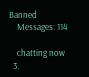Banned
    Messages: 114

    chatting now
  3.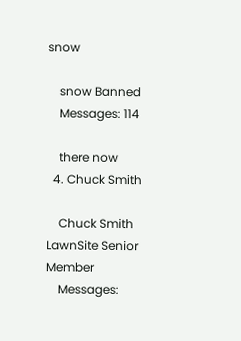snow

    snow Banned
    Messages: 114

    there now
  4. Chuck Smith

    Chuck Smith LawnSite Senior Member
    Messages: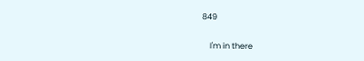849

    I'm in there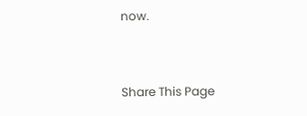now.


Share This Page